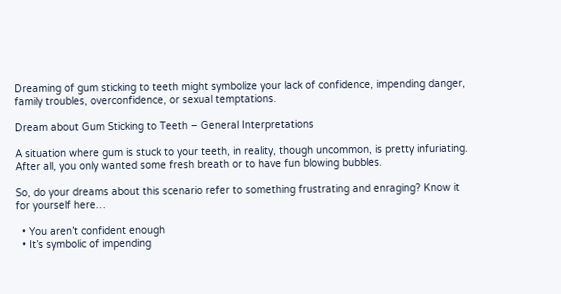Dreaming of gum sticking to teeth might symbolize your lack of confidence, impending danger, family troubles, overconfidence, or sexual temptations.

Dream about Gum Sticking to Teeth – General Interpretations

A situation where gum is stuck to your teeth, in reality, though uncommon, is pretty infuriating. After all, you only wanted some fresh breath or to have fun blowing bubbles.

So, do your dreams about this scenario refer to something frustrating and enraging? Know it for yourself here…

  • You aren’t confident enough
  • It’s symbolic of impending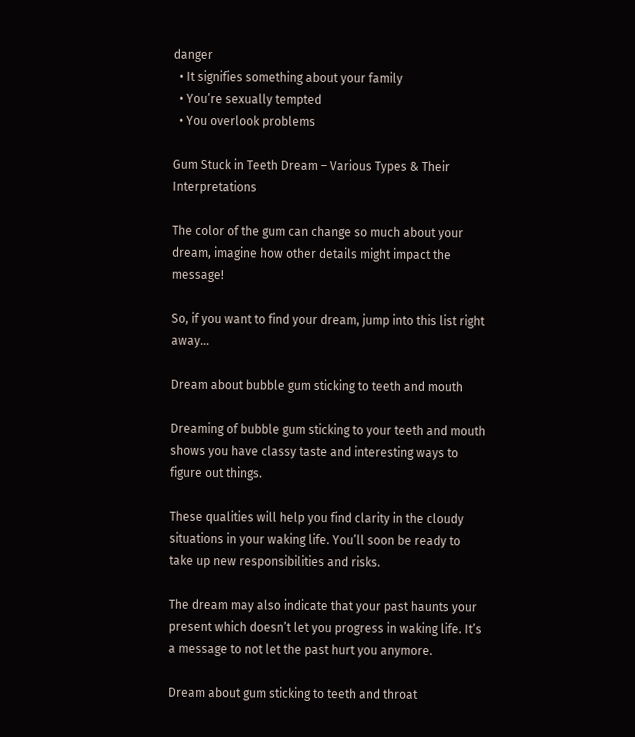danger
  • It signifies something about your family
  • You’re sexually tempted
  • You overlook problems

Gum Stuck in Teeth Dream – Various Types & Their Interpretations

The color of the gum can change so much about your dream, imagine how other details might impact the message!

So, if you want to find your dream, jump into this list right away…

Dream about bubble gum sticking to teeth and mouth

Dreaming of bubble gum sticking to your teeth and mouth shows you have classy taste and interesting ways to figure out things.

These qualities will help you find clarity in the cloudy situations in your waking life. You’ll soon be ready to take up new responsibilities and risks.

The dream may also indicate that your past haunts your present which doesn’t let you progress in waking life. It’s a message to not let the past hurt you anymore.

Dream about gum sticking to teeth and throat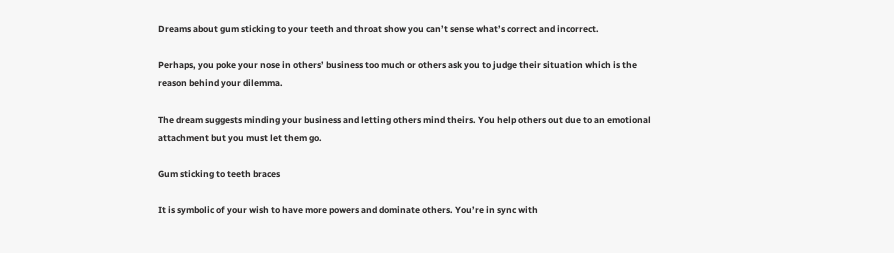Dreams about gum sticking to your teeth and throat show you can’t sense what’s correct and incorrect.

Perhaps, you poke your nose in others’ business too much or others ask you to judge their situation which is the reason behind your dilemma.

The dream suggests minding your business and letting others mind theirs. You help others out due to an emotional attachment but you must let them go.

Gum sticking to teeth braces

It is symbolic of your wish to have more powers and dominate others. You’re in sync with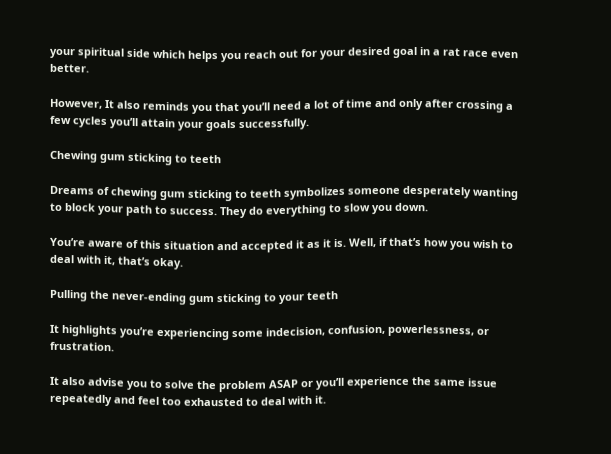your spiritual side which helps you reach out for your desired goal in a rat race even better.

However, It also reminds you that you’ll need a lot of time and only after crossing a few cycles you’ll attain your goals successfully.

Chewing gum sticking to teeth

Dreams of chewing gum sticking to teeth symbolizes someone desperately wanting to block your path to success. They do everything to slow you down.

You’re aware of this situation and accepted it as it is. Well, if that’s how you wish to deal with it, that’s okay.

Pulling the never-ending gum sticking to your teeth

It highlights you’re experiencing some indecision, confusion, powerlessness, or frustration.

It also advise you to solve the problem ASAP or you’ll experience the same issue repeatedly and feel too exhausted to deal with it.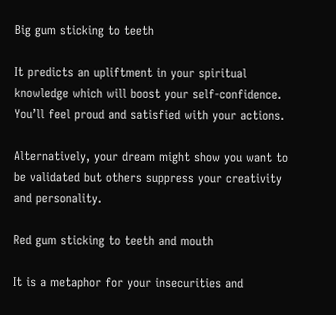Big gum sticking to teeth

It predicts an upliftment in your spiritual knowledge which will boost your self-confidence. You’ll feel proud and satisfied with your actions.

Alternatively, your dream might show you want to be validated but others suppress your creativity and personality.

Red gum sticking to teeth and mouth

It is a metaphor for your insecurities and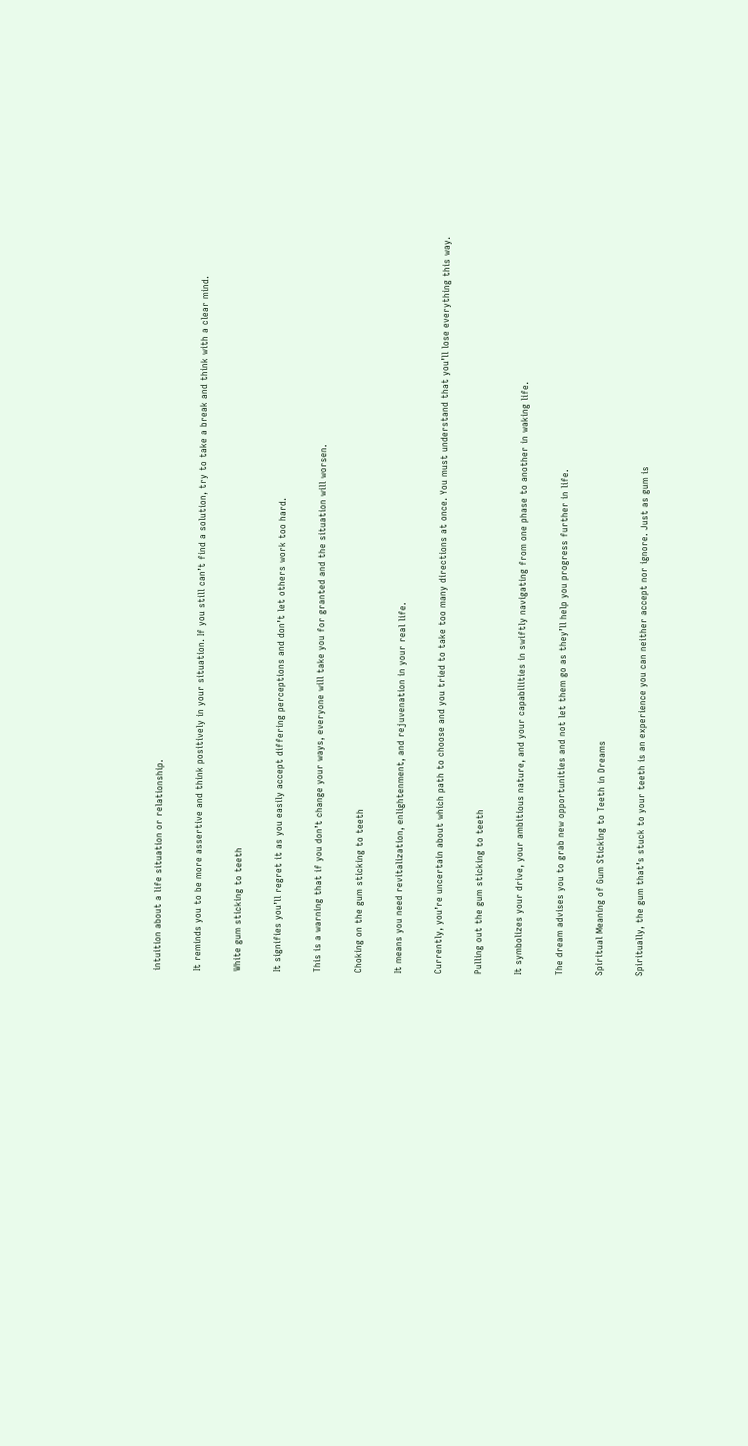intuition about a life situation or relationship.

It reminds you to be more assertive and think positively in your situation. If you still can’t find a solution, try to take a break and think with a clear mind.

White gum sticking to teeth

It signifies you’ll regret it as you easily accept differing perceptions and don’t let others work too hard.

This is a warning that if you don’t change your ways, everyone will take you for granted and the situation will worsen.

Choking on the gum sticking to teeth

It means you need revitalization, enlightenment, and rejuvenation in your real life.

Currently, you’re uncertain about which path to choose and you tried to take too many directions at once. You must understand that you’ll lose everything this way.

Pulling out the gum sticking to teeth

It symbolizes your drive, your ambitious nature, and your capabilities in swiftly navigating from one phase to another in waking life.

The dream advises you to grab new opportunities and not let them go as they’ll help you progress further in life.

Spiritual Meaning of Gum Sticking to Teeth in Dreams

Spiritually, the gum that’s stuck to your teeth is an experience you can neither accept nor ignore. Just as gum is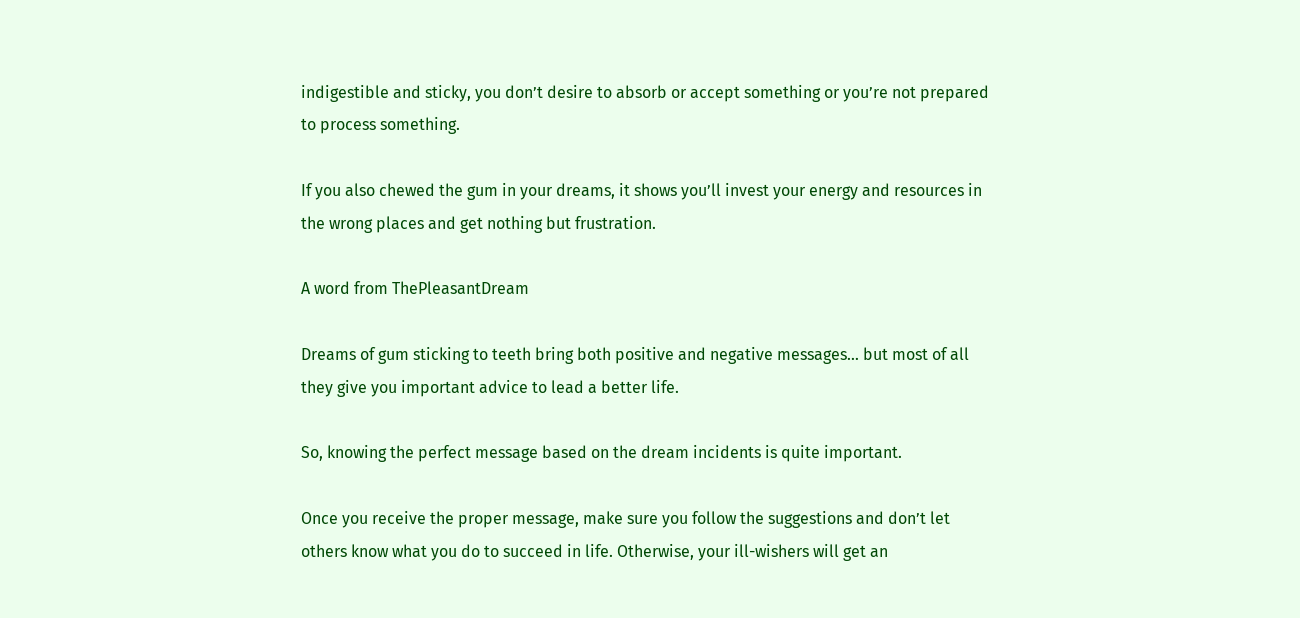indigestible and sticky, you don’t desire to absorb or accept something or you’re not prepared to process something.

If you also chewed the gum in your dreams, it shows you’ll invest your energy and resources in the wrong places and get nothing but frustration.

A word from ThePleasantDream

Dreams of gum sticking to teeth bring both positive and negative messages… but most of all they give you important advice to lead a better life.

So, knowing the perfect message based on the dream incidents is quite important.

Once you receive the proper message, make sure you follow the suggestions and don’t let others know what you do to succeed in life. Otherwise, your ill-wishers will get an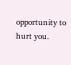opportunity to hurt you.